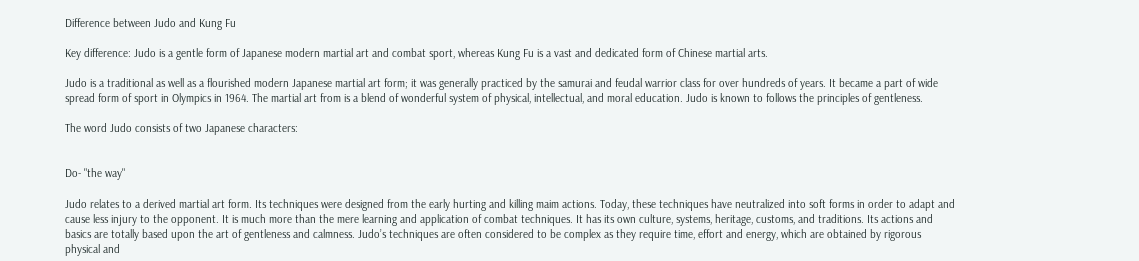Difference between Judo and Kung Fu

Key difference: Judo is a gentle form of Japanese modern martial art and combat sport, whereas Kung Fu is a vast and dedicated form of Chinese martial arts.

Judo is a traditional as well as a flourished modern Japanese martial art form; it was generally practiced by the samurai and feudal warrior class for over hundreds of years. It became a part of wide spread form of sport in Olympics in 1964. The martial art from is a blend of wonderful system of physical, intellectual, and moral education. Judo is known to follows the principles of gentleness.

The word Judo consists of two Japanese characters:


Do- "the way"

Judo relates to a derived martial art form. Its techniques were designed from the early hurting and killing maim actions. Today, these techniques have neutralized into soft forms in order to adapt and cause less injury to the opponent. It is much more than the mere learning and application of combat techniques. It has its own culture, systems, heritage, customs, and traditions. Its actions and basics are totally based upon the art of gentleness and calmness. Judo’s techniques are often considered to be complex as they require time, effort and energy, which are obtained by rigorous physical and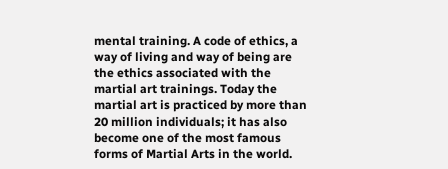mental training. A code of ethics, a way of living and way of being are the ethics associated with the martial art trainings. Today the martial art is practiced by more than 20 million individuals; it has also become one of the most famous forms of Martial Arts in the world.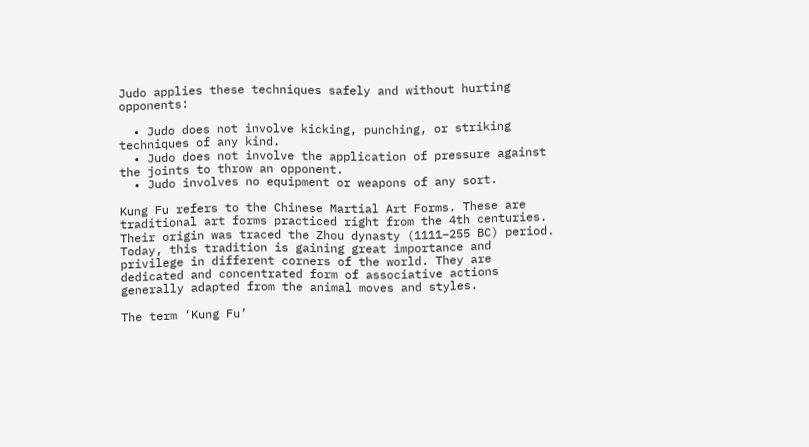Judo applies these techniques safely and without hurting opponents:

  • Judo does not involve kicking, punching, or striking techniques of any kind.
  • Judo does not involve the application of pressure against the joints to throw an opponent.
  • Judo involves no equipment or weapons of any sort.

Kung Fu refers to the Chinese Martial Art Forms. These are traditional art forms practiced right from the 4th centuries. Their origin was traced the Zhou dynasty (1111–255 BC) period. Today, this tradition is gaining great importance and privilege in different corners of the world. They are dedicated and concentrated form of associative actions generally adapted from the animal moves and styles.

The term ‘Kung Fu’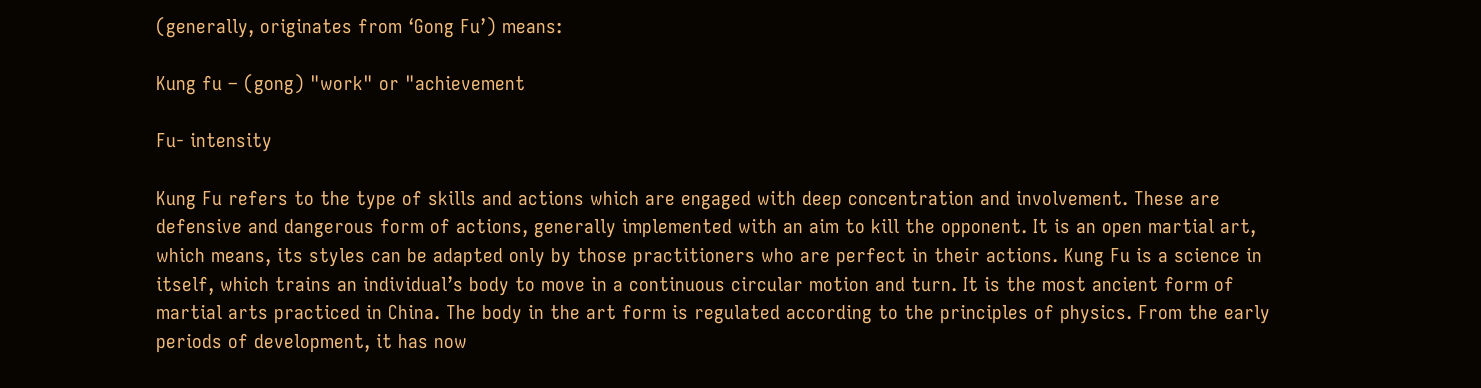(generally, originates from ‘Gong Fu’) means:

Kung fu – (gong) "work" or "achievement

Fu- intensity

Kung Fu refers to the type of skills and actions which are engaged with deep concentration and involvement. These are defensive and dangerous form of actions, generally implemented with an aim to kill the opponent. It is an open martial art, which means, its styles can be adapted only by those practitioners who are perfect in their actions. Kung Fu is a science in itself, which trains an individual’s body to move in a continuous circular motion and turn. It is the most ancient form of martial arts practiced in China. The body in the art form is regulated according to the principles of physics. From the early periods of development, it has now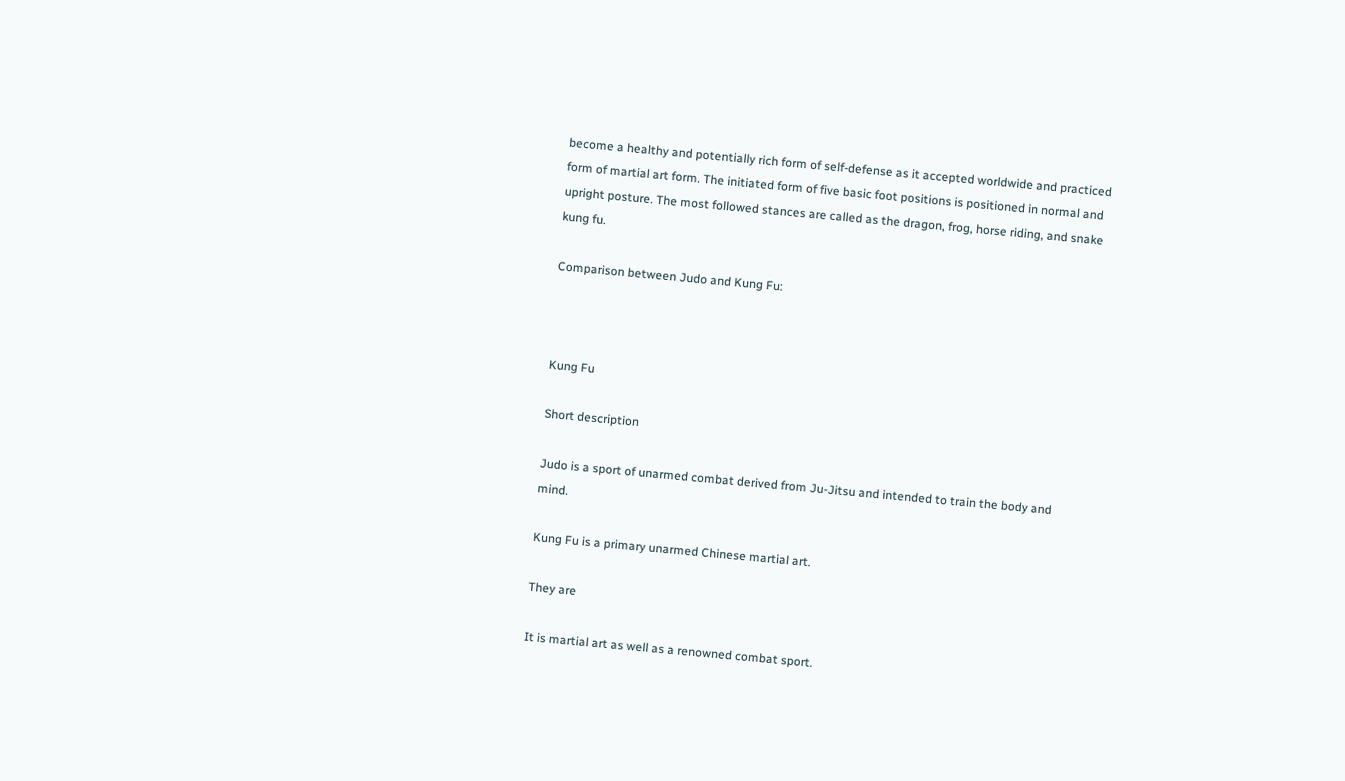become a healthy and potentially rich form of self-defense as it accepted worldwide and practiced form of martial art form. The initiated form of five basic foot positions is positioned in normal and upright posture. The most followed stances are called as the dragon, frog, horse riding, and snake kung fu.

Comparison between Judo and Kung Fu:



Kung Fu

Short description

Judo is a sport of unarmed combat derived from Ju-Jitsu and intended to train the body and mind.

Kung Fu is a primary unarmed Chinese martial art.

They are

It is martial art as well as a renowned combat sport.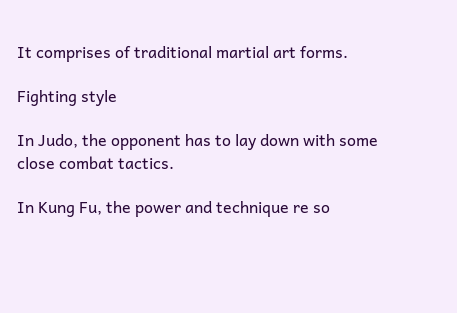It comprises of traditional martial art forms.

Fighting style

In Judo, the opponent has to lay down with some close combat tactics.

In Kung Fu, the power and technique re so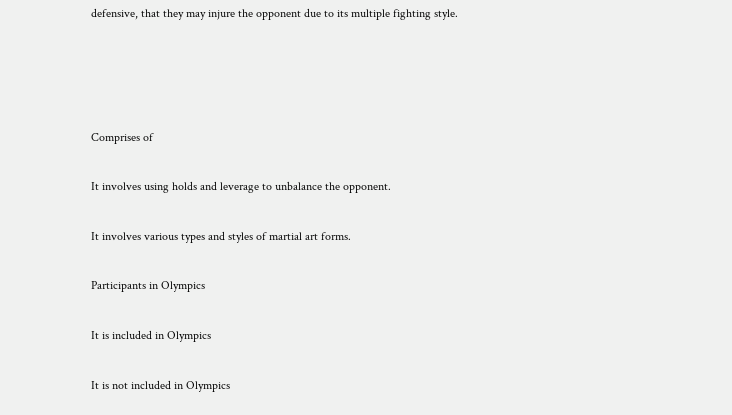defensive, that they may injure the opponent due to its multiple fighting style.




Comprises of

It involves using holds and leverage to unbalance the opponent.

It involves various types and styles of martial art forms.

Participants in Olympics

It is included in Olympics

It is not included in Olympics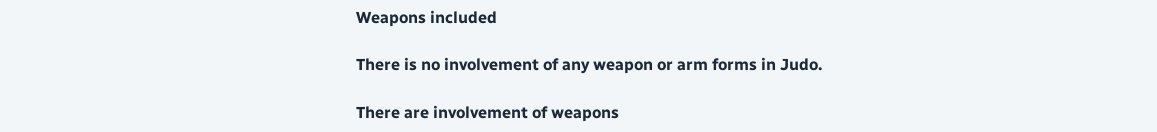Weapons included

There is no involvement of any weapon or arm forms in Judo.

There are involvement of weapons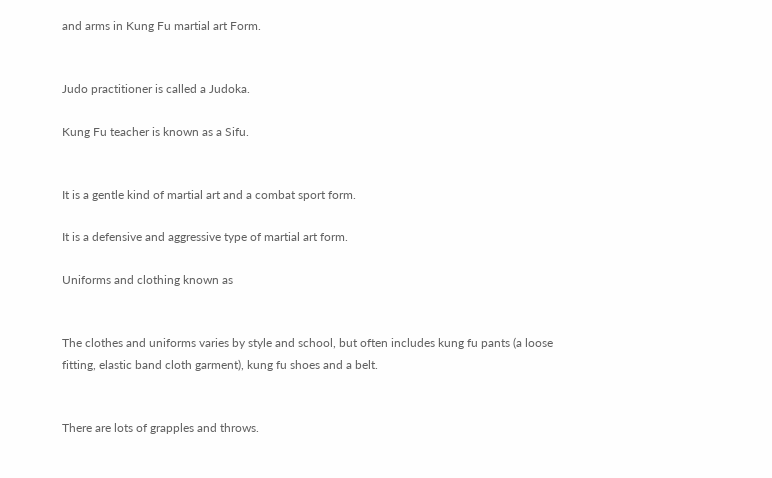and arms in Kung Fu martial art Form.


Judo practitioner is called a Judoka.

Kung Fu teacher is known as a Sifu.


It is a gentle kind of martial art and a combat sport form.

It is a defensive and aggressive type of martial art form.

Uniforms and clothing known as


The clothes and uniforms varies by style and school, but often includes kung fu pants (a loose fitting, elastic band cloth garment), kung fu shoes and a belt.


There are lots of grapples and throws.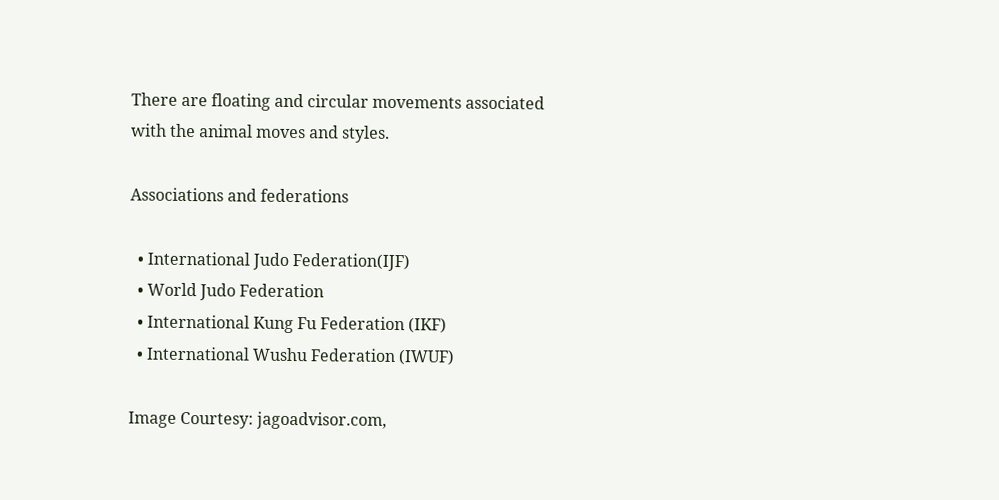There are floating and circular movements associated with the animal moves and styles.

Associations and federations

  • International Judo Federation(IJF)
  • World Judo Federation
  • International Kung Fu Federation (IKF)
  • International Wushu Federation (IWUF)

Image Courtesy: jagoadvisor.com,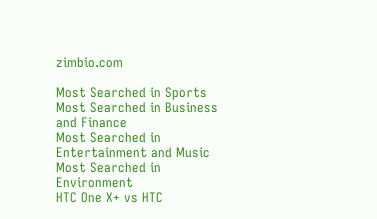zimbio.com

Most Searched in Sports Most Searched in Business and Finance
Most Searched in Entertainment and Music Most Searched in Environment
HTC One X+ vs HTC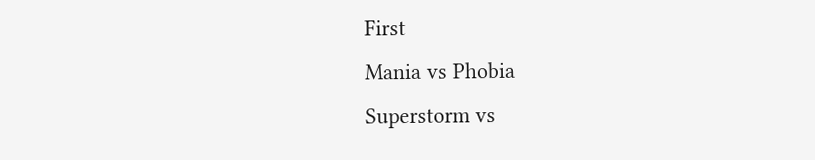First
Mania vs Phobia
Superstorm vs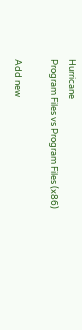Hurricane
Program Files vs Program Files (x86)

Add new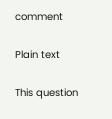comment

Plain text

This question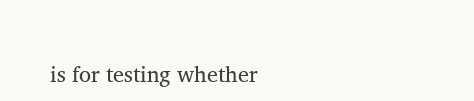is for testing whether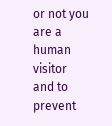or not you are a human visitor and to prevent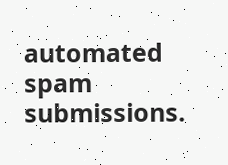automated spam submissions.